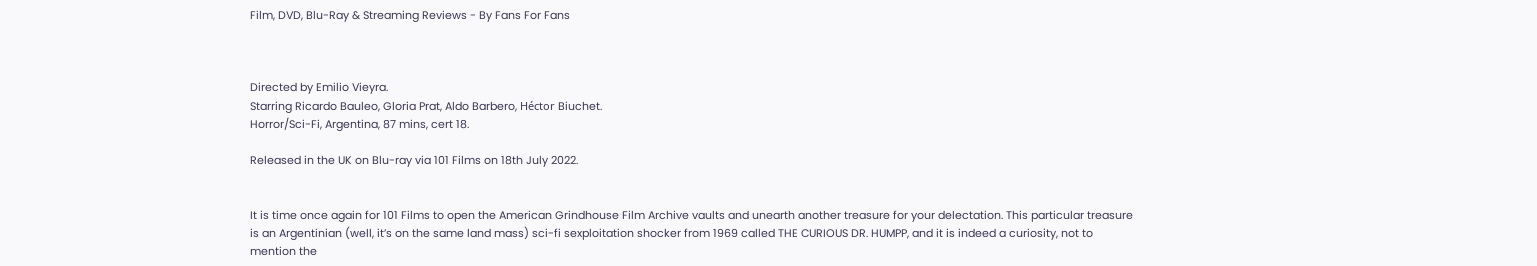Film, DVD, Blu-Ray & Streaming Reviews - By Fans For Fans



Directed by Emilio Vieyra.
Starring Ricardo Bauleo, Gloria Prat, Aldo Barbero, Héctor Biuchet.
Horror/Sci-Fi, Argentina, 87 mins, cert 18.

Released in the UK on Blu-ray via 101 Films on 18th July 2022.


It is time once again for 101 Films to open the American Grindhouse Film Archive vaults and unearth another treasure for your delectation. This particular treasure is an Argentinian (well, it’s on the same land mass) sci-fi sexploitation shocker from 1969 called THE CURIOUS DR. HUMPP, and it is indeed a curiosity, not to mention the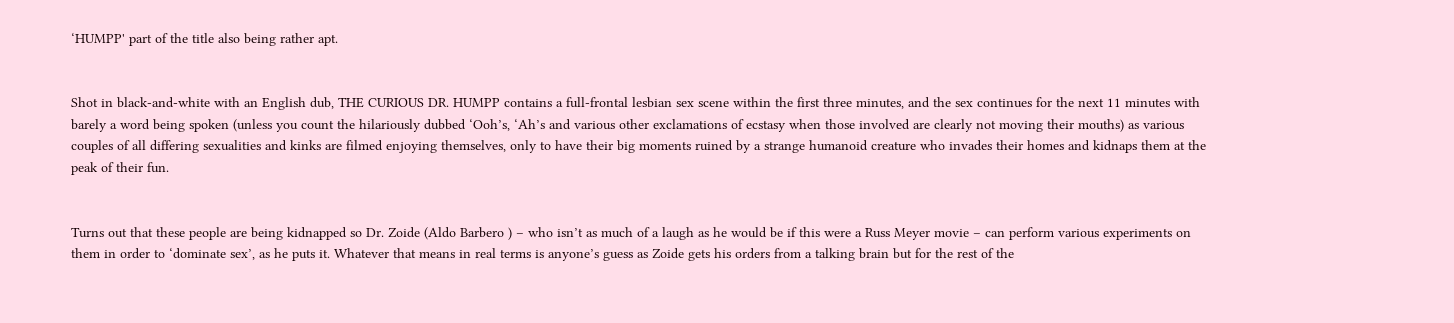‘HUMPP' part of the title also being rather apt.


Shot in black-and-white with an English dub, THE CURIOUS DR. HUMPP contains a full-frontal lesbian sex scene within the first three minutes, and the sex continues for the next 11 minutes with barely a word being spoken (unless you count the hilariously dubbed ‘Ooh’s, ‘Ah’s and various other exclamations of ecstasy when those involved are clearly not moving their mouths) as various couples of all differing sexualities and kinks are filmed enjoying themselves, only to have their big moments ruined by a strange humanoid creature who invades their homes and kidnaps them at the peak of their fun.


Turns out that these people are being kidnapped so Dr. Zoide (Aldo Barbero ) – who isn’t as much of a laugh as he would be if this were a Russ Meyer movie – can perform various experiments on them in order to ‘dominate sex’, as he puts it. Whatever that means in real terms is anyone’s guess as Zoide gets his orders from a talking brain but for the rest of the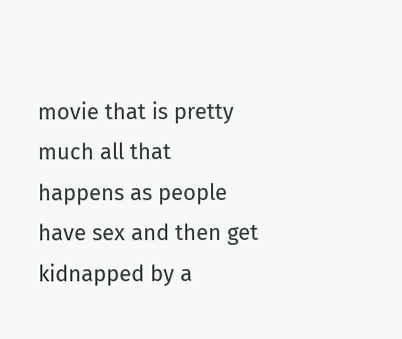movie that is pretty much all that happens as people have sex and then get kidnapped by a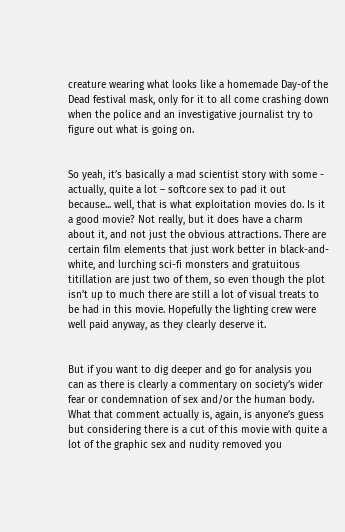creature wearing what looks like a homemade Day-of the Dead festival mask, only for it to all come crashing down when the police and an investigative journalist try to figure out what is going on.


So yeah, it’s basically a mad scientist story with some - actually, quite a lot – softcore sex to pad it out because... well, that is what exploitation movies do. Is it a good movie? Not really, but it does have a charm about it, and not just the obvious attractions. There are certain film elements that just work better in black-and-white, and lurching sci-fi monsters and gratuitous titillation are just two of them, so even though the plot isn’t up to much there are still a lot of visual treats to be had in this movie. Hopefully the lighting crew were well paid anyway, as they clearly deserve it.


But if you want to dig deeper and go for analysis you can as there is clearly a commentary on society’s wider fear or condemnation of sex and/or the human body. What that comment actually is, again, is anyone’s guess but considering there is a cut of this movie with quite a lot of the graphic sex and nudity removed you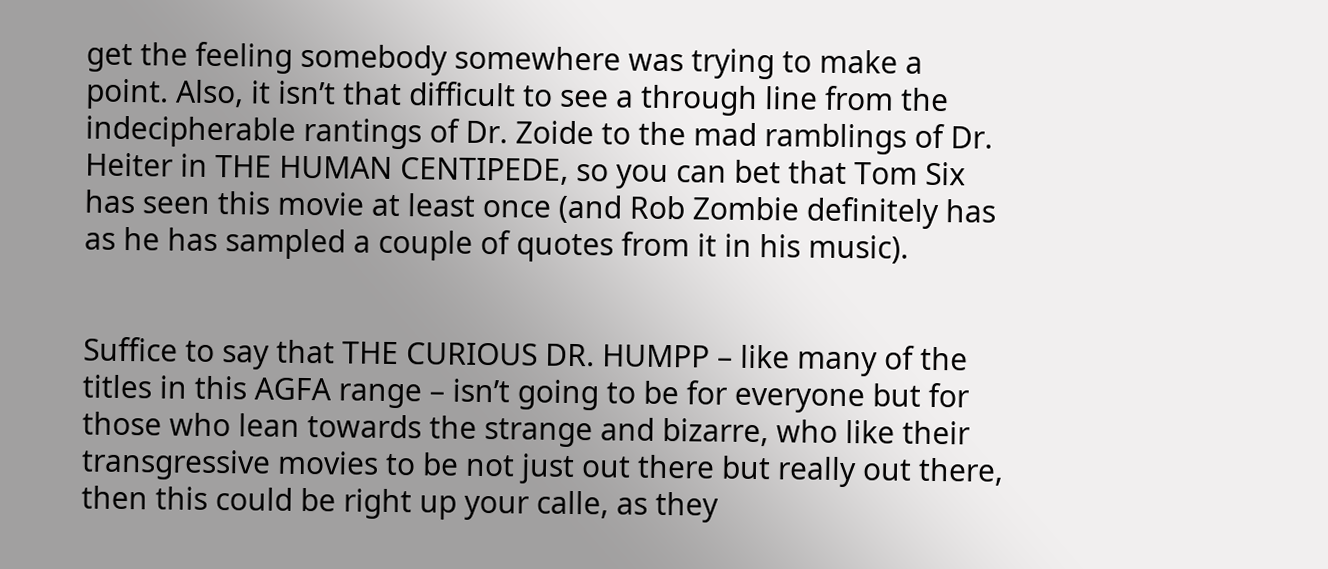get the feeling somebody somewhere was trying to make a point. Also, it isn’t that difficult to see a through line from the indecipherable rantings of Dr. Zoide to the mad ramblings of Dr. Heiter in THE HUMAN CENTIPEDE, so you can bet that Tom Six has seen this movie at least once (and Rob Zombie definitely has as he has sampled a couple of quotes from it in his music).


Suffice to say that THE CURIOUS DR. HUMPP – like many of the titles in this AGFA range – isn’t going to be for everyone but for those who lean towards the strange and bizarre, who like their transgressive movies to be not just out there but really out there, then this could be right up your calle, as they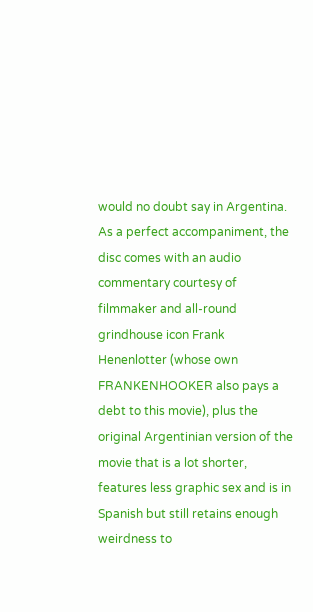would no doubt say in Argentina. As a perfect accompaniment, the disc comes with an audio commentary courtesy of filmmaker and all-round grindhouse icon Frank Henenlotter (whose own FRANKENHOOKER also pays a debt to this movie), plus the original Argentinian version of the movie that is a lot shorter, features less graphic sex and is in Spanish but still retains enough weirdness to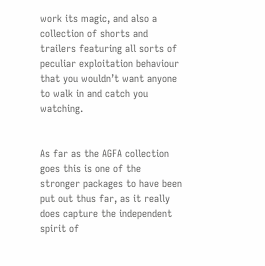work its magic, and also a collection of shorts and trailers featuring all sorts of peculiar exploitation behaviour that you wouldn’t want anyone to walk in and catch you watching.


As far as the AGFA collection goes this is one of the stronger packages to have been put out thus far, as it really does capture the independent spirit of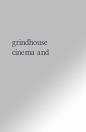grindhouse cinema and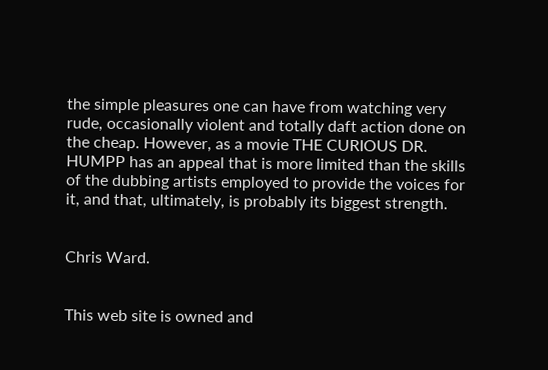the simple pleasures one can have from watching very rude, occasionally violent and totally daft action done on the cheap. However, as a movie THE CURIOUS DR. HUMPP has an appeal that is more limited than the skills of the dubbing artists employed to provide the voices for it, and that, ultimately, is probably its biggest strength.


Chris Ward.


This web site is owned and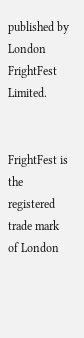published by London FrightFest Limited.


FrightFest is the registered trade mark of London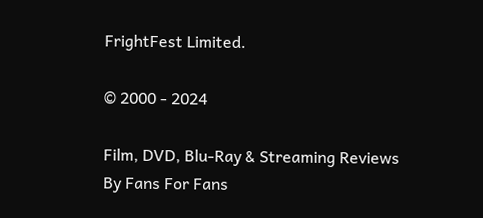FrightFest Limited.

© 2000 - 2024

Film, DVD, Blu-Ray & Streaming Reviews
By Fans For Fans